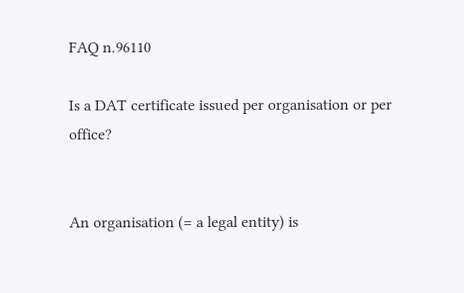FAQ n.96110

Is a DAT certificate issued per organisation or per office?


An organisation (= a legal entity) is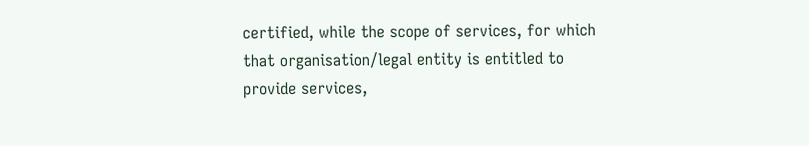certified, while the scope of services, for which that organisation/legal entity is entitled to provide services,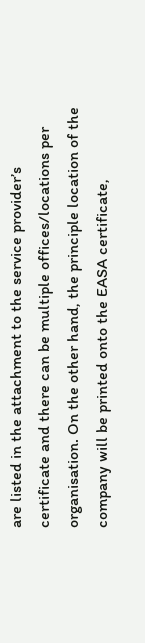are listed in the attachment to the service provider’s certificate and there can be multiple offices/locations per organisation. On the other hand, the principle location of the company will be printed onto the EASA certificate,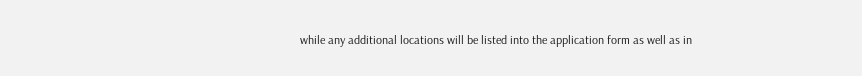while any additional locations will be listed into the application form as well as in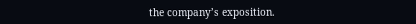the company’s exposition.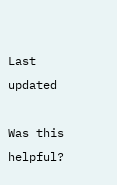Last updated

Was this helpful?